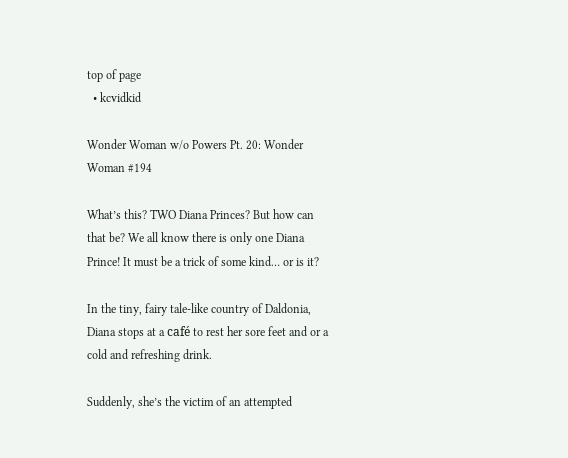top of page
  • kcvidkid

Wonder Woman w/o Powers Pt. 20: Wonder Woman #194

What’s this? TWO Diana Princes? But how can that be? We all know there is only one Diana Prince! It must be a trick of some kind… or is it?

In the tiny, fairy tale-like country of Daldonia, Diana stops at a café to rest her sore feet and or a cold and refreshing drink.

Suddenly, she’s the victim of an attempted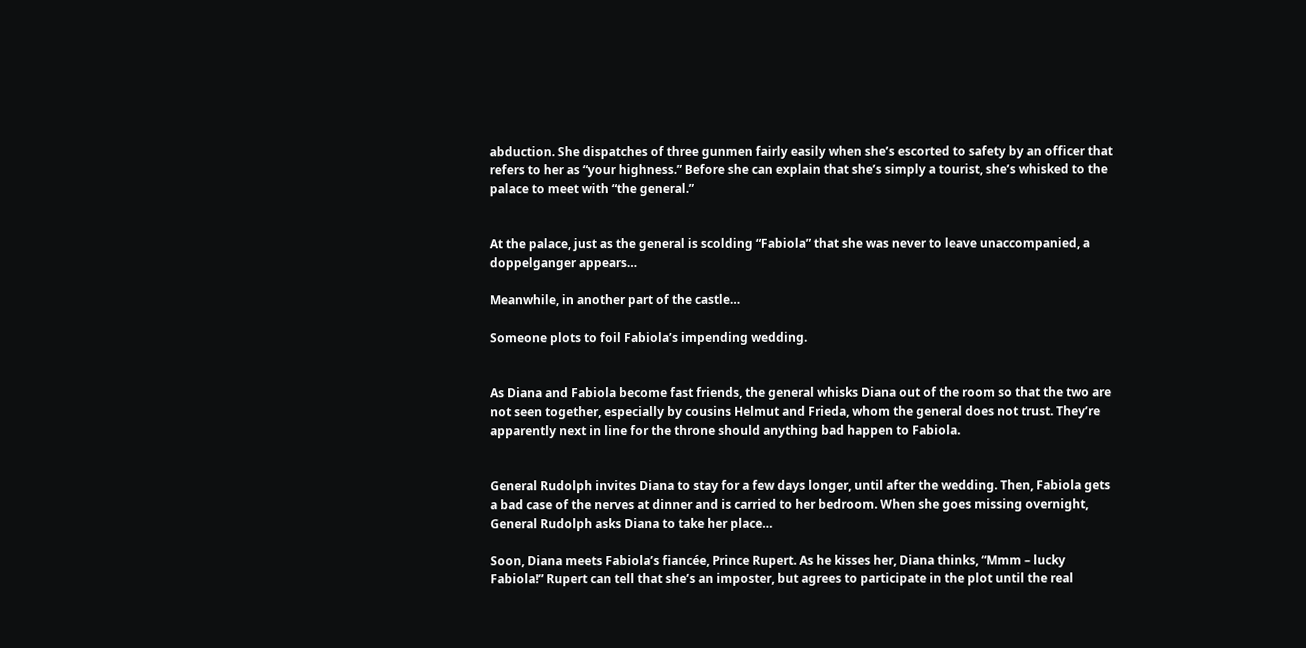abduction. She dispatches of three gunmen fairly easily when she’s escorted to safety by an officer that refers to her as “your highness.” Before she can explain that she’s simply a tourist, she’s whisked to the palace to meet with “the general.”


At the palace, just as the general is scolding “Fabiola” that she was never to leave unaccompanied, a doppelganger appears…

Meanwhile, in another part of the castle…

Someone plots to foil Fabiola’s impending wedding.


As Diana and Fabiola become fast friends, the general whisks Diana out of the room so that the two are not seen together, especially by cousins Helmut and Frieda, whom the general does not trust. They’re apparently next in line for the throne should anything bad happen to Fabiola.


General Rudolph invites Diana to stay for a few days longer, until after the wedding. Then, Fabiola gets a bad case of the nerves at dinner and is carried to her bedroom. When she goes missing overnight, General Rudolph asks Diana to take her place…

Soon, Diana meets Fabiola’s fiancée, Prince Rupert. As he kisses her, Diana thinks, “Mmm – lucky Fabiola!” Rupert can tell that she’s an imposter, but agrees to participate in the plot until the real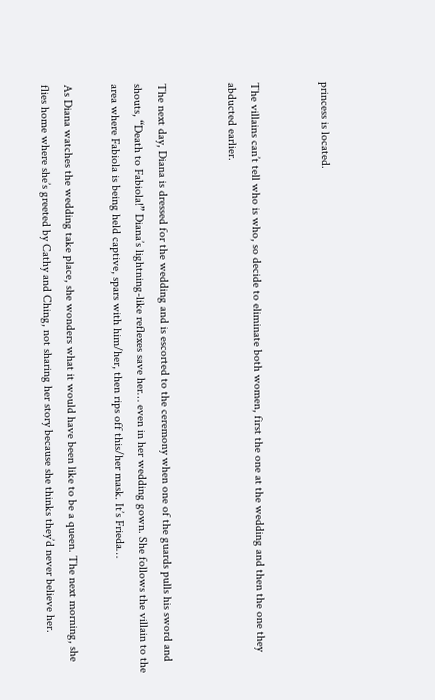princess is located.


The villains can’t tell who is who, so decide to eliminate both women, first the one at the wedding and then the one they abducted earlier.


The next day, Diana is dressed for the wedding and is escorted to the ceremony when one of the guards pulls his sword and shouts, “Death to Fabiola!” Diana’s lightning-like reflexes save her… even in her wedding gown. She follows the villain to the area where Fabiola is being held captive, spars with him/her, then rips off this/her mask. It’s Frieda…

As Diana watches the wedding take place, she wonders what it would have been like to be a queen. The next morning, she flies home where she’s greeted by Cathy and Ching, not sharing her story because she thinks they’d never believe her.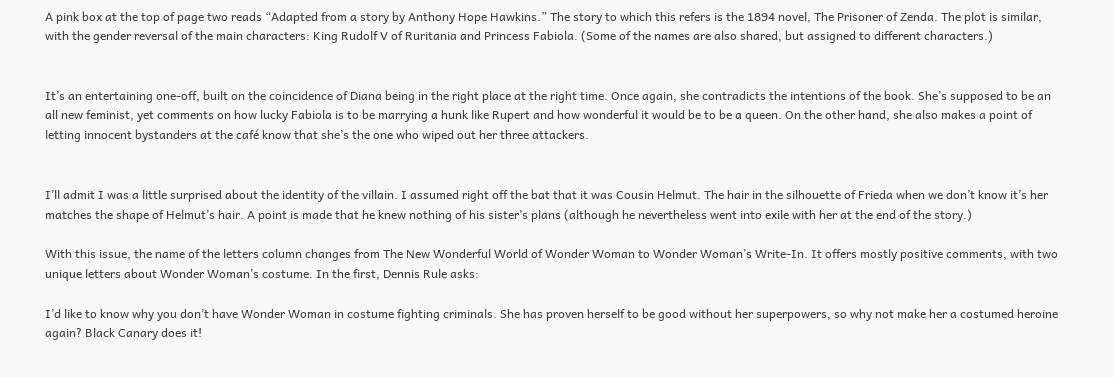A pink box at the top of page two reads “Adapted from a story by Anthony Hope Hawkins.” The story to which this refers is the 1894 novel, The Prisoner of Zenda. The plot is similar, with the gender reversal of the main characters: King Rudolf V of Ruritania and Princess Fabiola. (Some of the names are also shared, but assigned to different characters.)


It’s an entertaining one-off, built on the coincidence of Diana being in the right place at the right time. Once again, she contradicts the intentions of the book. She’s supposed to be an all new feminist, yet comments on how lucky Fabiola is to be marrying a hunk like Rupert and how wonderful it would be to be a queen. On the other hand, she also makes a point of letting innocent bystanders at the café know that she’s the one who wiped out her three attackers.


I’ll admit I was a little surprised about the identity of the villain. I assumed right off the bat that it was Cousin Helmut. The hair in the silhouette of Frieda when we don’t know it’s her matches the shape of Helmut’s hair. A point is made that he knew nothing of his sister’s plans (although he nevertheless went into exile with her at the end of the story.)

With this issue, the name of the letters column changes from The New Wonderful World of Wonder Woman to Wonder Woman’s Write-In. It offers mostly positive comments, with two unique letters about Wonder Woman’s costume. In the first, Dennis Rule asks:

I’d like to know why you don’t have Wonder Woman in costume fighting criminals. She has proven herself to be good without her superpowers, so why not make her a costumed heroine again? Black Canary does it!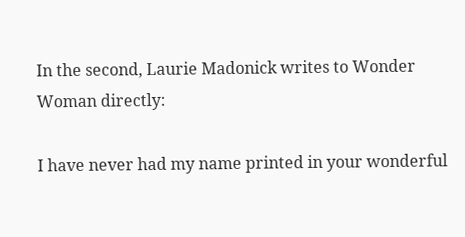In the second, Laurie Madonick writes to Wonder Woman directly:

I have never had my name printed in your wonderful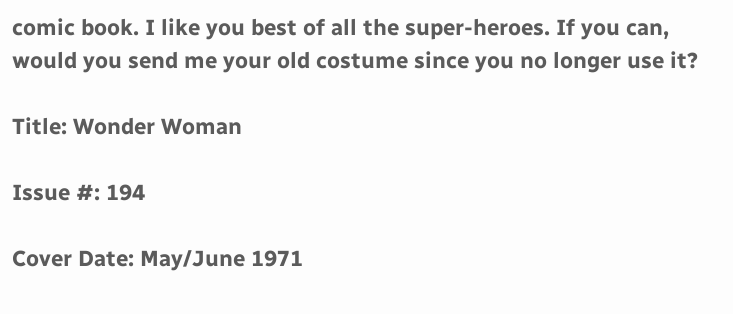comic book. I like you best of all the super-heroes. If you can, would you send me your old costume since you no longer use it?

Title: Wonder Woman

Issue #: 194

Cover Date: May/June 1971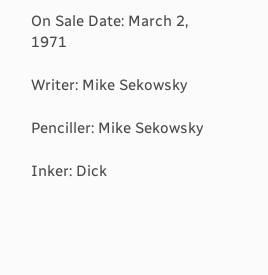On Sale Date: March 2, 1971

Writer: Mike Sekowsky

Penciller: Mike Sekowsky

Inker: Dick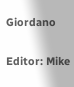Giordano

Editor: Mike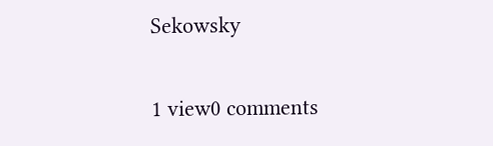Sekowsky

1 view0 comments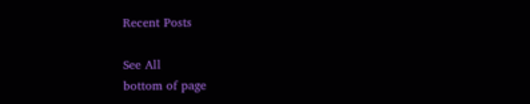Recent Posts

See All
bottom of page